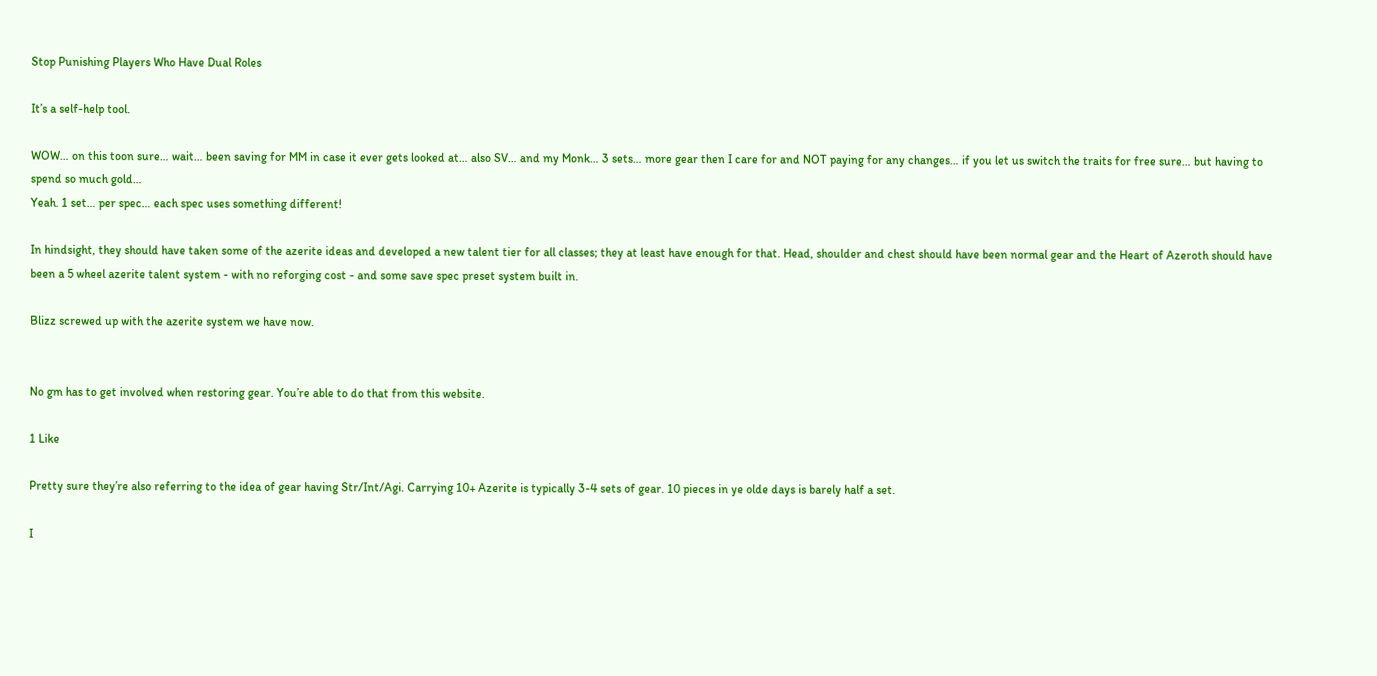Stop Punishing Players Who Have Dual Roles

It’s a self-help tool.

WOW… on this toon sure… wait… been saving for MM in case it ever gets looked at… also SV… and my Monk… 3 sets… more gear then I care for and NOT paying for any changes… if you let us switch the traits for free sure… but having to spend so much gold…
Yeah. 1 set… per spec… each spec uses something different!

In hindsight, they should have taken some of the azerite ideas and developed a new talent tier for all classes; they at least have enough for that. Head, shoulder and chest should have been normal gear and the Heart of Azeroth should have been a 5 wheel azerite talent system - with no reforging cost - and some save spec preset system built in.

Blizz screwed up with the azerite system we have now.


No gm has to get involved when restoring gear. You’re able to do that from this website.

1 Like

Pretty sure they’re also referring to the idea of gear having Str/Int/Agi. Carrying 10+ Azerite is typically 3-4 sets of gear. 10 pieces in ye olde days is barely half a set.

I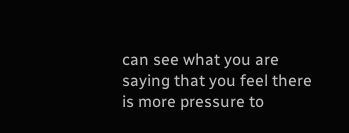can see what you are saying that you feel there is more pressure to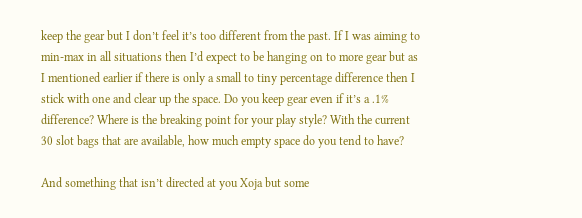keep the gear but I don’t feel it’s too different from the past. If I was aiming to min-max in all situations then I’d expect to be hanging on to more gear but as I mentioned earlier if there is only a small to tiny percentage difference then I stick with one and clear up the space. Do you keep gear even if it’s a .1% difference? Where is the breaking point for your play style? With the current 30 slot bags that are available, how much empty space do you tend to have?

And something that isn’t directed at you Xoja but some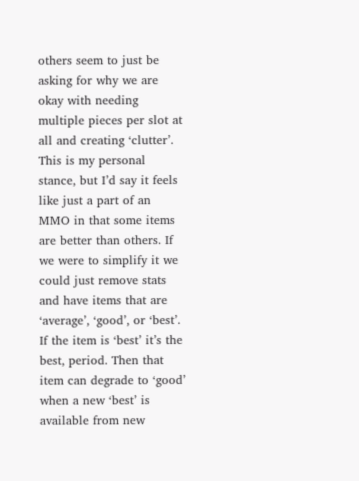others seem to just be asking for why we are okay with needing multiple pieces per slot at all and creating ‘clutter’. This is my personal stance, but I’d say it feels like just a part of an MMO in that some items are better than others. If we were to simplify it we could just remove stats and have items that are ‘average’, ‘good’, or ‘best’. If the item is ‘best’ it’s the best, period. Then that item can degrade to ‘good’ when a new ‘best’ is available from new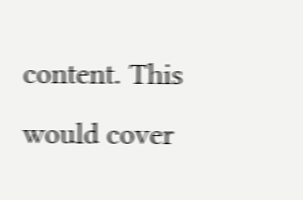content. This would cover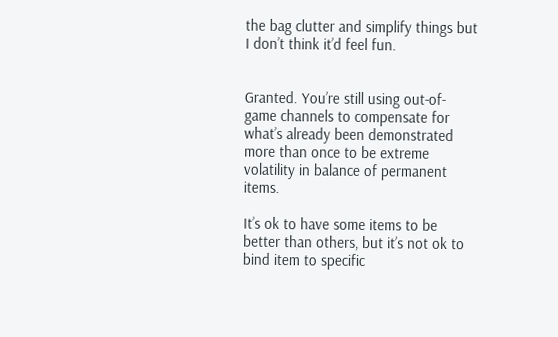the bag clutter and simplify things but I don’t think it’d feel fun.


Granted. You’re still using out-of-game channels to compensate for what’s already been demonstrated more than once to be extreme volatility in balance of permanent items.

It’s ok to have some items to be better than others, but it’s not ok to bind item to specific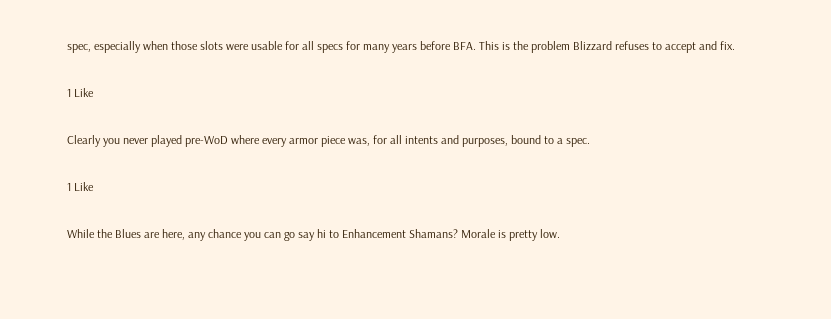spec, especially when those slots were usable for all specs for many years before BFA. This is the problem Blizzard refuses to accept and fix.

1 Like

Clearly you never played pre-WoD where every armor piece was, for all intents and purposes, bound to a spec.

1 Like

While the Blues are here, any chance you can go say hi to Enhancement Shamans? Morale is pretty low.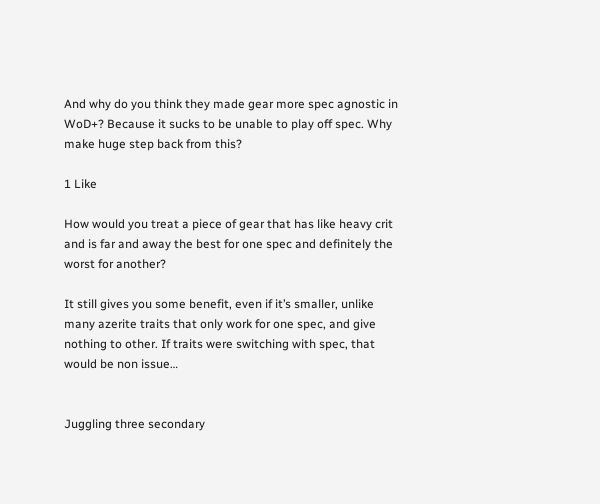And why do you think they made gear more spec agnostic in WoD+? Because it sucks to be unable to play off spec. Why make huge step back from this?

1 Like

How would you treat a piece of gear that has like heavy crit and is far and away the best for one spec and definitely the worst for another?

It still gives you some benefit, even if it’s smaller, unlike many azerite traits that only work for one spec, and give nothing to other. If traits were switching with spec, that would be non issue…


Juggling three secondary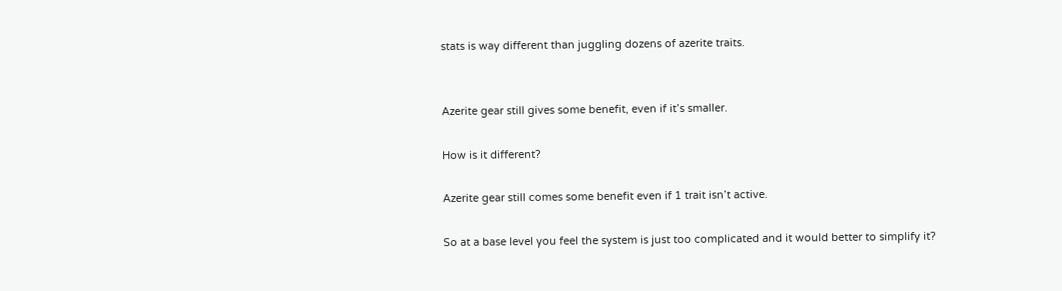stats is way different than juggling dozens of azerite traits.


Azerite gear still gives some benefit, even if it’s smaller.

How is it different?

Azerite gear still comes some benefit even if 1 trait isn’t active.

So at a base level you feel the system is just too complicated and it would better to simplify it?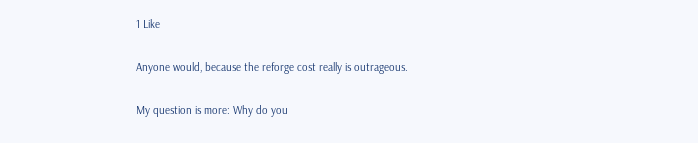1 Like

Anyone would, because the reforge cost really is outrageous.

My question is more: Why do you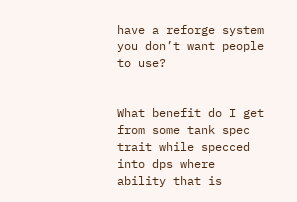have a reforge system you don’t want people to use?


What benefit do I get from some tank spec trait while specced into dps where ability that is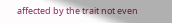affected by the trait not even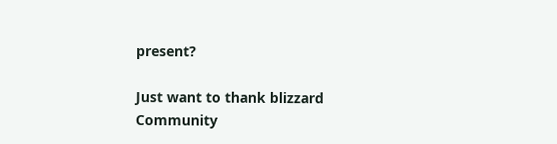present?

Just want to thank blizzard Community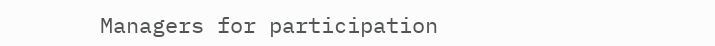Managers for participation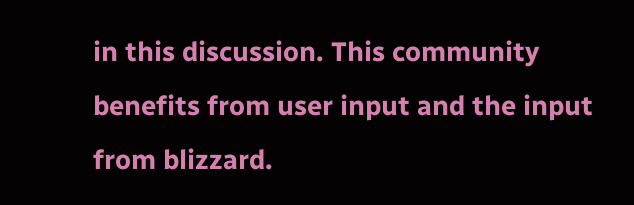in this discussion. This community benefits from user input and the input from blizzard.